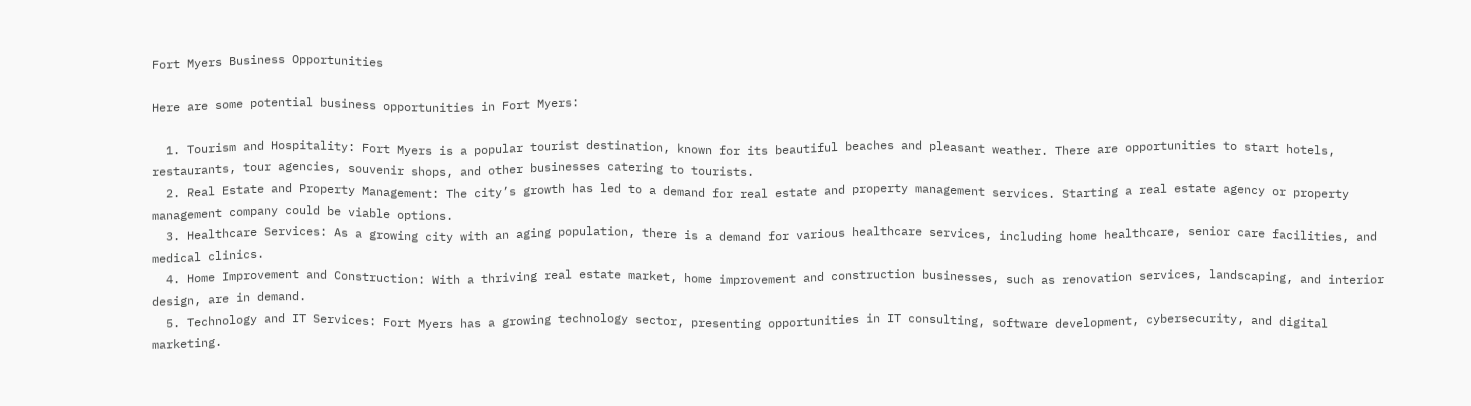Fort Myers Business Opportunities

Here are some potential business opportunities in Fort Myers:

  1. Tourism and Hospitality: Fort Myers is a popular tourist destination, known for its beautiful beaches and pleasant weather. There are opportunities to start hotels, restaurants, tour agencies, souvenir shops, and other businesses catering to tourists.
  2. Real Estate and Property Management: The city’s growth has led to a demand for real estate and property management services. Starting a real estate agency or property management company could be viable options.
  3. Healthcare Services: As a growing city with an aging population, there is a demand for various healthcare services, including home healthcare, senior care facilities, and medical clinics.
  4. Home Improvement and Construction: With a thriving real estate market, home improvement and construction businesses, such as renovation services, landscaping, and interior design, are in demand.
  5. Technology and IT Services: Fort Myers has a growing technology sector, presenting opportunities in IT consulting, software development, cybersecurity, and digital marketing.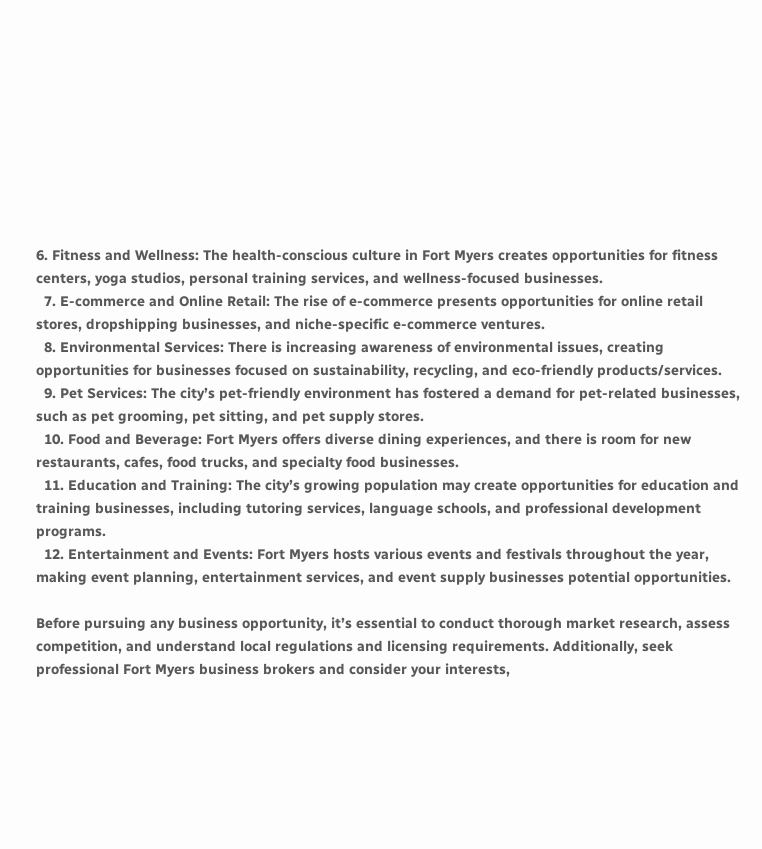6. Fitness and Wellness: The health-conscious culture in Fort Myers creates opportunities for fitness centers, yoga studios, personal training services, and wellness-focused businesses.
  7. E-commerce and Online Retail: The rise of e-commerce presents opportunities for online retail stores, dropshipping businesses, and niche-specific e-commerce ventures.
  8. Environmental Services: There is increasing awareness of environmental issues, creating opportunities for businesses focused on sustainability, recycling, and eco-friendly products/services.
  9. Pet Services: The city’s pet-friendly environment has fostered a demand for pet-related businesses, such as pet grooming, pet sitting, and pet supply stores.
  10. Food and Beverage: Fort Myers offers diverse dining experiences, and there is room for new restaurants, cafes, food trucks, and specialty food businesses.
  11. Education and Training: The city’s growing population may create opportunities for education and training businesses, including tutoring services, language schools, and professional development programs.
  12. Entertainment and Events: Fort Myers hosts various events and festivals throughout the year, making event planning, entertainment services, and event supply businesses potential opportunities.

Before pursuing any business opportunity, it’s essential to conduct thorough market research, assess competition, and understand local regulations and licensing requirements. Additionally, seek professional Fort Myers business brokers and consider your interests,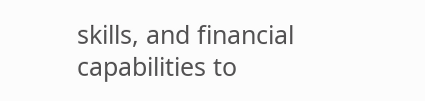skills, and financial capabilities to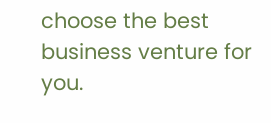choose the best business venture for you.